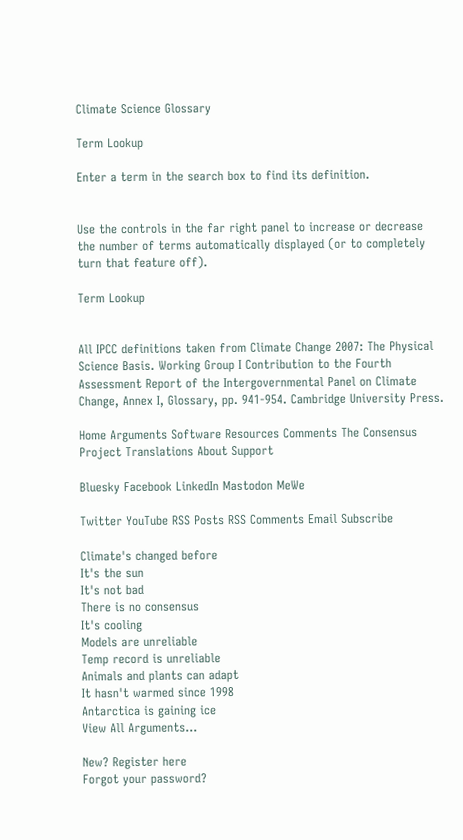Climate Science Glossary

Term Lookup

Enter a term in the search box to find its definition.


Use the controls in the far right panel to increase or decrease the number of terms automatically displayed (or to completely turn that feature off).

Term Lookup


All IPCC definitions taken from Climate Change 2007: The Physical Science Basis. Working Group I Contribution to the Fourth Assessment Report of the Intergovernmental Panel on Climate Change, Annex I, Glossary, pp. 941-954. Cambridge University Press.

Home Arguments Software Resources Comments The Consensus Project Translations About Support

Bluesky Facebook LinkedIn Mastodon MeWe

Twitter YouTube RSS Posts RSS Comments Email Subscribe

Climate's changed before
It's the sun
It's not bad
There is no consensus
It's cooling
Models are unreliable
Temp record is unreliable
Animals and plants can adapt
It hasn't warmed since 1998
Antarctica is gaining ice
View All Arguments...

New? Register here
Forgot your password?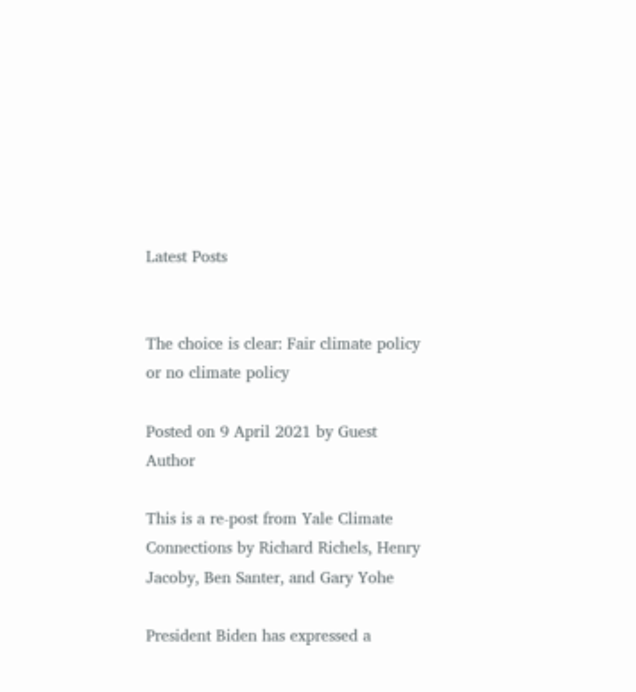Latest Posts


The choice is clear: Fair climate policy or no climate policy

Posted on 9 April 2021 by Guest Author

This is a re-post from Yale Climate Connections by Richard Richels, Henry Jacoby, Ben Santer, and Gary Yohe

President Biden has expressed a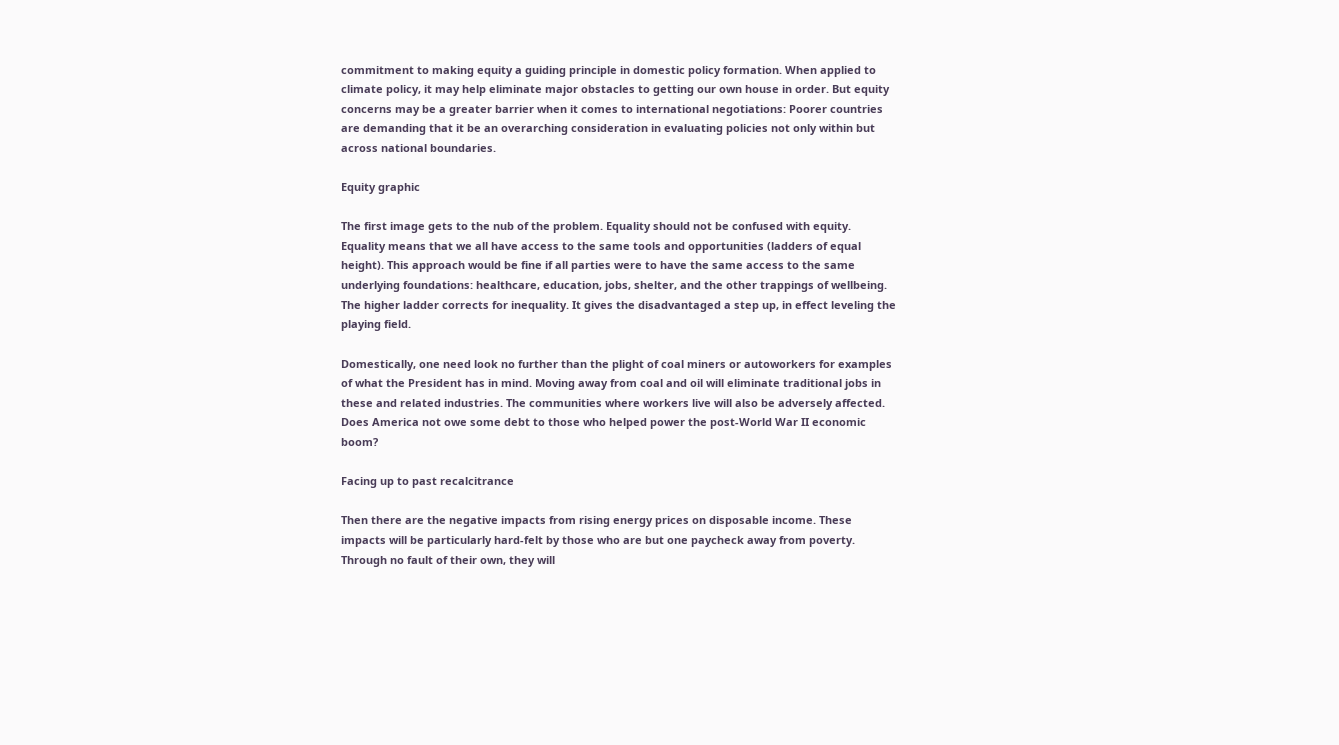commitment to making equity a guiding principle in domestic policy formation. When applied to climate policy, it may help eliminate major obstacles to getting our own house in order. But equity concerns may be a greater barrier when it comes to international negotiations: Poorer countries are demanding that it be an overarching consideration in evaluating policies not only within but across national boundaries.

Equity graphic

The first image gets to the nub of the problem. Equality should not be confused with equity. Equality means that we all have access to the same tools and opportunities (ladders of equal height). This approach would be fine if all parties were to have the same access to the same underlying foundations: healthcare, education, jobs, shelter, and the other trappings of wellbeing. The higher ladder corrects for inequality. It gives the disadvantaged a step up, in effect leveling the playing field.

Domestically, one need look no further than the plight of coal miners or autoworkers for examples of what the President has in mind. Moving away from coal and oil will eliminate traditional jobs in these and related industries. The communities where workers live will also be adversely affected. Does America not owe some debt to those who helped power the post-World War II economic boom?

Facing up to past recalcitrance

Then there are the negative impacts from rising energy prices on disposable income. These impacts will be particularly hard-felt by those who are but one paycheck away from poverty. Through no fault of their own, they will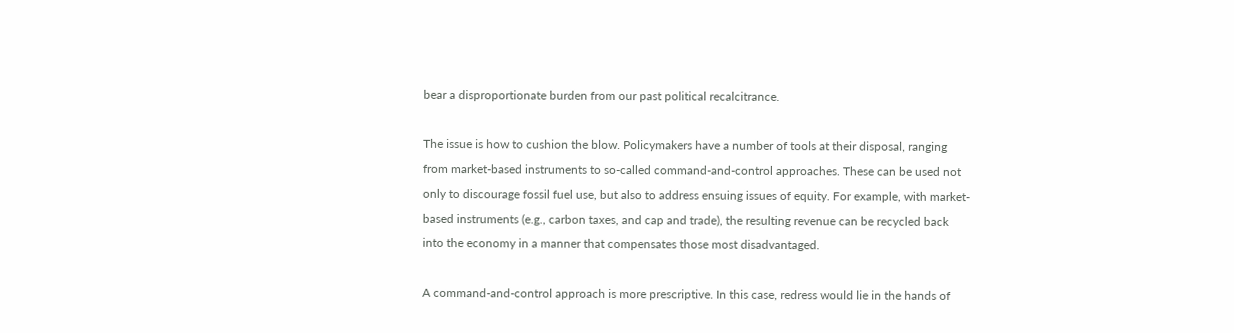bear a disproportionate burden from our past political recalcitrance.

The issue is how to cushion the blow. Policymakers have a number of tools at their disposal, ranging from market-based instruments to so-called command-and-control approaches. These can be used not only to discourage fossil fuel use, but also to address ensuing issues of equity. For example, with market-based instruments (e.g., carbon taxes, and cap and trade), the resulting revenue can be recycled back into the economy in a manner that compensates those most disadvantaged.

A command-and-control approach is more prescriptive. In this case, redress would lie in the hands of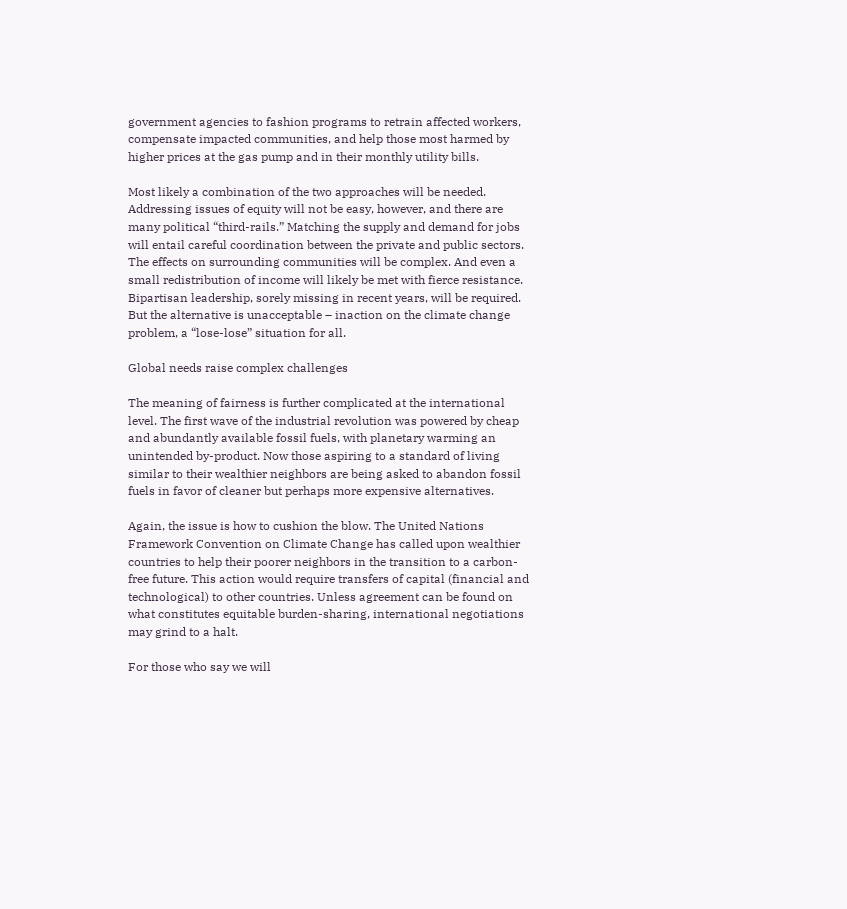government agencies to fashion programs to retrain affected workers, compensate impacted communities, and help those most harmed by higher prices at the gas pump and in their monthly utility bills.

Most likely a combination of the two approaches will be needed. Addressing issues of equity will not be easy, however, and there are many political “third-rails.” Matching the supply and demand for jobs will entail careful coordination between the private and public sectors. The effects on surrounding communities will be complex. And even a small redistribution of income will likely be met with fierce resistance. Bipartisan leadership, sorely missing in recent years, will be required. But the alternative is unacceptable – inaction on the climate change problem, a “lose-lose” situation for all.

Global needs raise complex challenges

The meaning of fairness is further complicated at the international level. The first wave of the industrial revolution was powered by cheap and abundantly available fossil fuels, with planetary warming an unintended by-product. Now those aspiring to a standard of living similar to their wealthier neighbors are being asked to abandon fossil fuels in favor of cleaner but perhaps more expensive alternatives.

Again, the issue is how to cushion the blow. The United Nations Framework Convention on Climate Change has called upon wealthier countries to help their poorer neighbors in the transition to a carbon-free future. This action would require transfers of capital (financial and technological) to other countries. Unless agreement can be found on what constitutes equitable burden-sharing, international negotiations may grind to a halt.

For those who say we will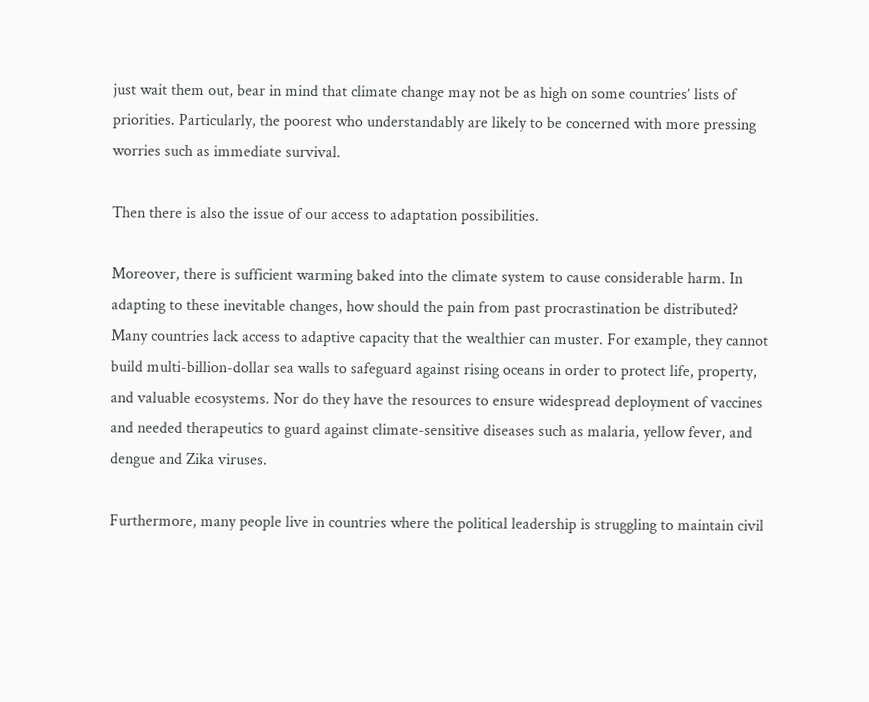just wait them out, bear in mind that climate change may not be as high on some countries’ lists of priorities. Particularly, the poorest who understandably are likely to be concerned with more pressing worries such as immediate survival.

Then there is also the issue of our access to adaptation possibilities.

Moreover, there is sufficient warming baked into the climate system to cause considerable harm. In adapting to these inevitable changes, how should the pain from past procrastination be distributed? Many countries lack access to adaptive capacity that the wealthier can muster. For example, they cannot build multi-billion-dollar sea walls to safeguard against rising oceans in order to protect life, property, and valuable ecosystems. Nor do they have the resources to ensure widespread deployment of vaccines and needed therapeutics to guard against climate-sensitive diseases such as malaria, yellow fever, and dengue and Zika viruses.

Furthermore, many people live in countries where the political leadership is struggling to maintain civil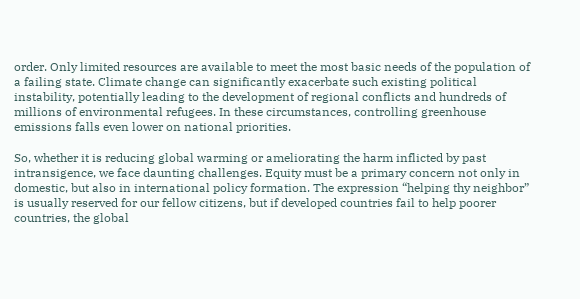order. Only limited resources are available to meet the most basic needs of the population of a failing state. Climate change can significantly exacerbate such existing political instability, potentially leading to the development of regional conflicts and hundreds of millions of environmental refugees. In these circumstances, controlling greenhouse emissions falls even lower on national priorities.

So, whether it is reducing global warming or ameliorating the harm inflicted by past intransigence, we face daunting challenges. Equity must be a primary concern not only in domestic, but also in international policy formation. The expression “helping thy neighbor” is usually reserved for our fellow citizens, but if developed countries fail to help poorer countries, the global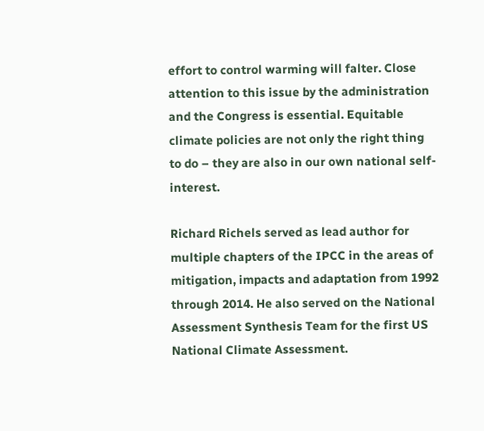effort to control warming will falter. Close attention to this issue by the administration and the Congress is essential. Equitable climate policies are not only the right thing to do – they are also in our own national self-interest.

Richard Richels served as lead author for multiple chapters of the IPCC in the areas of mitigation, impacts and adaptation from 1992 through 2014. He also served on the National Assessment Synthesis Team for the first US National Climate Assessment.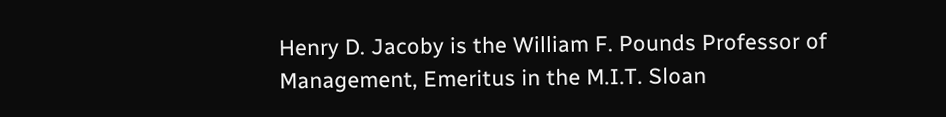Henry D. Jacoby is the William F. Pounds Professor of Management, Emeritus in the M.I.T. Sloan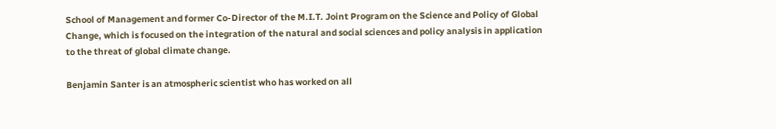School of Management and former Co-Director of the M.I.T. Joint Program on the Science and Policy of Global Change, which is focused on the integration of the natural and social sciences and policy analysis in application to the threat of global climate change.

Benjamin Santer is an atmospheric scientist who has worked on all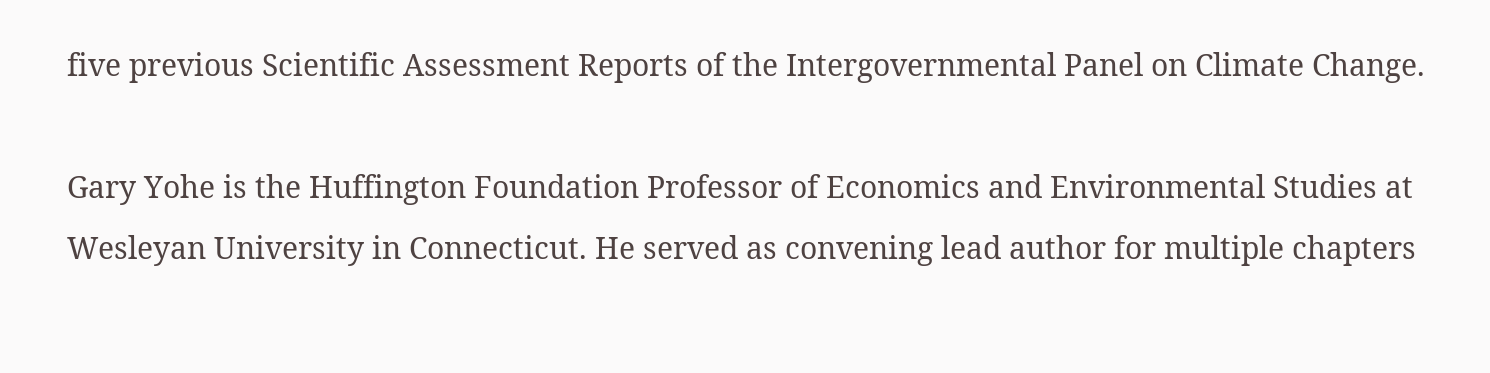five previous Scientific Assessment Reports of the Intergovernmental Panel on Climate Change.

Gary Yohe is the Huffington Foundation Professor of Economics and Environmental Studies at Wesleyan University in Connecticut. He served as convening lead author for multiple chapters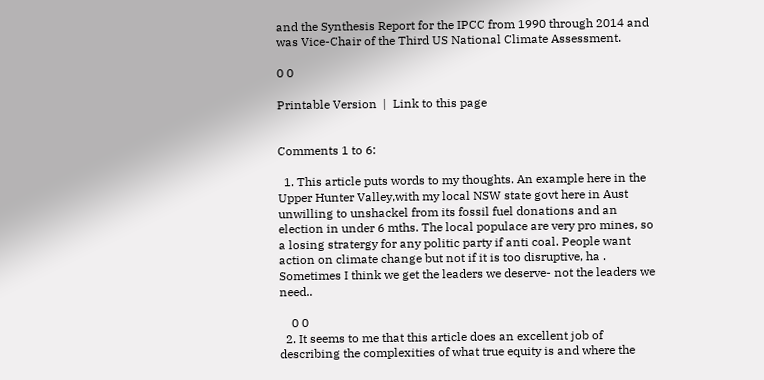and the Synthesis Report for the IPCC from 1990 through 2014 and was Vice-Chair of the Third US National Climate Assessment.

0 0

Printable Version  |  Link to this page


Comments 1 to 6:

  1. This article puts words to my thoughts. An example here in the Upper Hunter Valley,with my local NSW state govt here in Aust unwilling to unshackel from its fossil fuel donations and an election in under 6 mths. The local populace are very pro mines, so a losing stratergy for any politic party if anti coal. People want action on climate change but not if it is too disruptive, ha .   Sometimes I think we get the leaders we deserve- not the leaders we need..

    0 0
  2. It seems to me that this article does an excellent job of describing the complexities of what true equity is and where the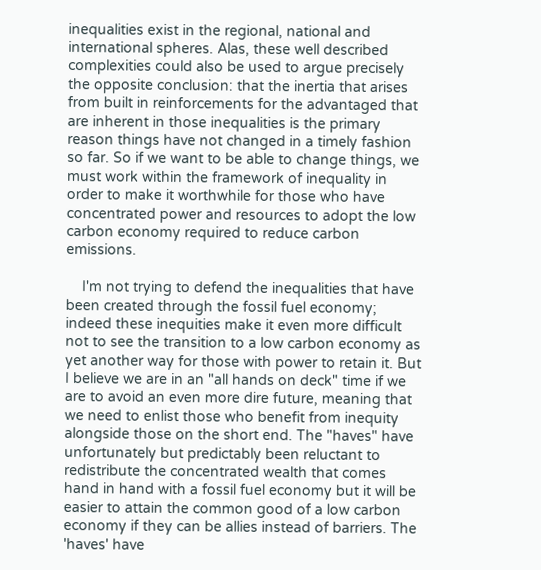inequalities exist in the regional, national and international spheres. Alas, these well described complexities could also be used to argue precisely the opposite conclusion: that the inertia that arises from built in reinforcements for the advantaged that are inherent in those inequalities is the primary reason things have not changed in a timely fashion so far. So if we want to be able to change things, we must work within the framework of inequality in order to make it worthwhile for those who have concentrated power and resources to adopt the low carbon economy required to reduce carbon emissions.

    I'm not trying to defend the inequalities that have been created through the fossil fuel economy; indeed these inequities make it even more difficult not to see the transition to a low carbon economy as yet another way for those with power to retain it. But I believe we are in an "all hands on deck" time if we are to avoid an even more dire future, meaning that we need to enlist those who benefit from inequity alongside those on the short end. The "haves" have unfortunately but predictably been reluctant to redistribute the concentrated wealth that comes hand in hand with a fossil fuel economy but it will be easier to attain the common good of a low carbon economy if they can be allies instead of barriers. The 'haves' have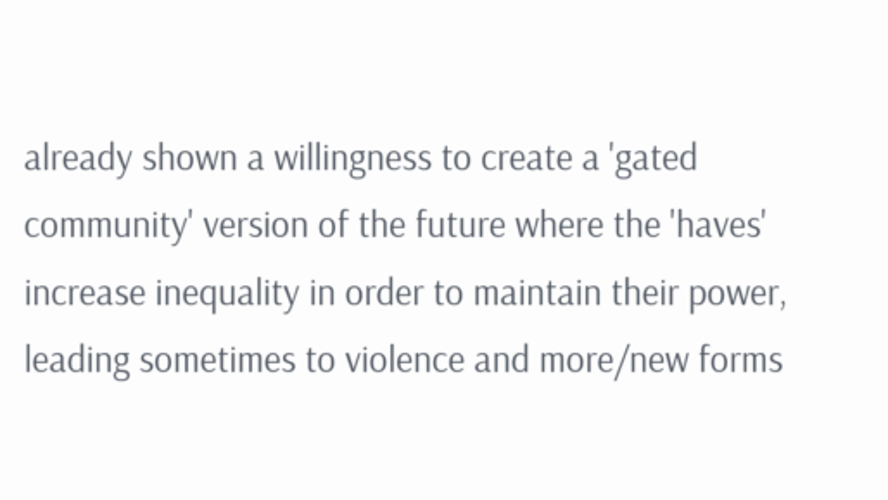already shown a willingness to create a 'gated community' version of the future where the 'haves' increase inequality in order to maintain their power, leading sometimes to violence and more/new forms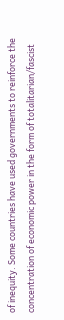of inequity. Some countries have used governments to reinforce the concentration of economic power in the form of totalitarian/fascist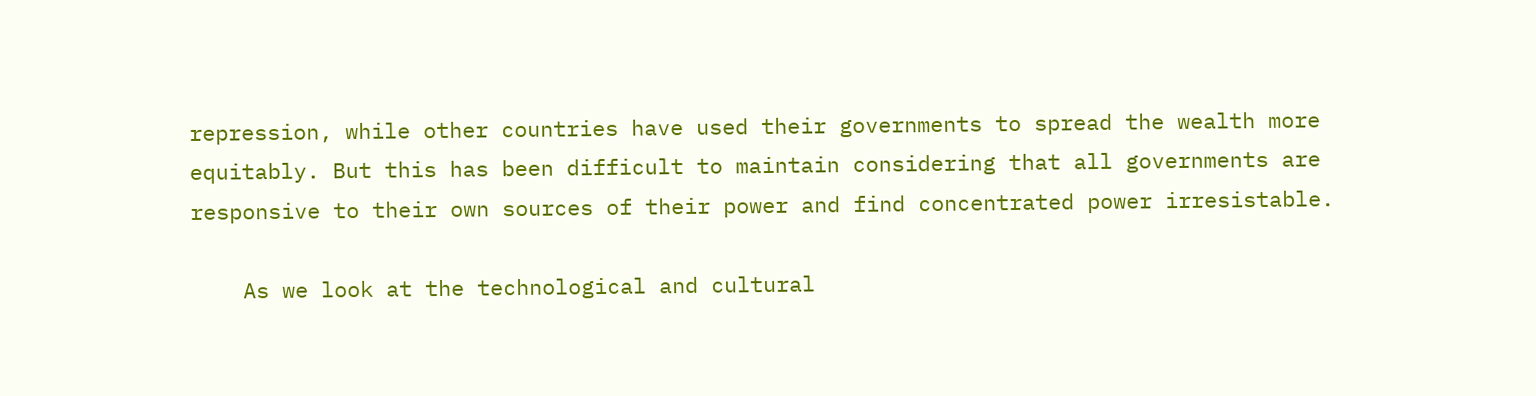repression, while other countries have used their governments to spread the wealth more equitably. But this has been difficult to maintain considering that all governments are responsive to their own sources of their power and find concentrated power irresistable.

    As we look at the technological and cultural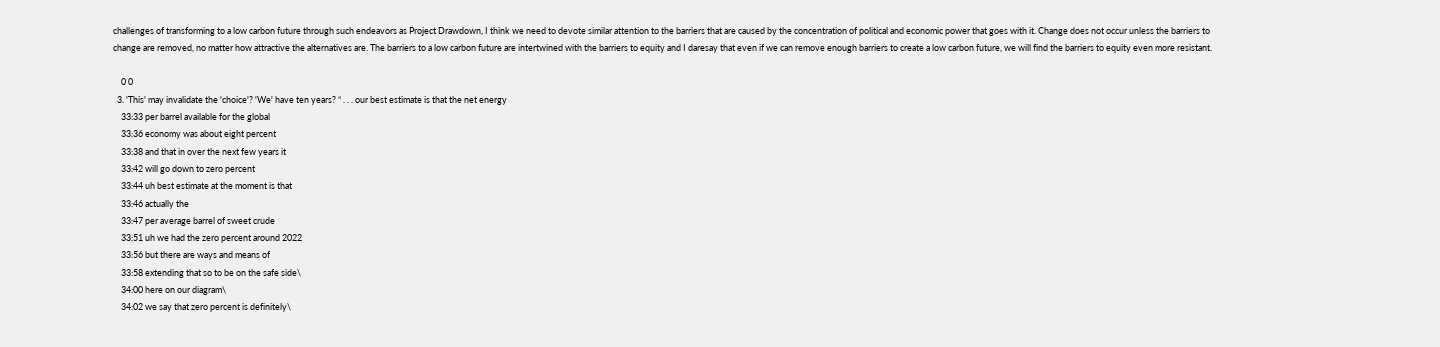challenges of transforming to a low carbon future through such endeavors as Project Drawdown, I think we need to devote similar attention to the barriers that are caused by the concentration of political and economic power that goes with it. Change does not occur unless the barriers to change are removed, no matter how attractive the alternatives are. The barriers to a low carbon future are intertwined with the barriers to equity and I daresay that even if we can remove enough barriers to create a low carbon future, we will find the barriers to equity even more resistant.

    0 0
  3. 'This' may invalidate the 'choice'? 'We' have ten years? “ . . . our best estimate is that the net energy
    33:33 per barrel available for the global
    33:36 economy was about eight percent
    33:38 and that in over the next few years it
    33:42 will go down to zero percent
    33:44 uh best estimate at the moment is that
    33:46 actually the
    33:47 per average barrel of sweet crude
    33:51 uh we had the zero percent around 2022
    33:56 but there are ways and means of
    33:58 extending that so to be on the safe side\
    34:00 here on our diagram\
    34:02 we say that zero percent is definitely\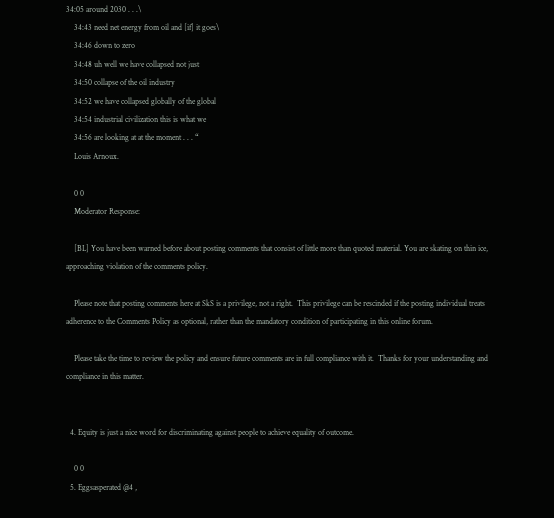34:05 around 2030 . . .\
    34:43 need net energy from oil and [if] it goes\
    34:46 down to zero
    34:48 uh well we have collapsed not just
    34:50 collapse of the oil industry
    34:52 we have collapsed globally of the global
    34:54 industrial civilization this is what we
    34:56 are looking at at the moment . . . “
    Louis Arnoux.

    0 0
    Moderator Response:

    [BL] You have been warned before about posting comments that consist of little more than quoted material. You are skating on thin ice, approaching violation of the comments policy.

    Please note that posting comments here at SkS is a privilege, not a right.  This privilege can be rescinded if the posting individual treats adherence to the Comments Policy as optional, rather than the mandatory condition of participating in this online forum.

    Please take the time to review the policy and ensure future comments are in full compliance with it.  Thanks for your understanding and compliance in this matter.


  4. Equity is just a nice word for discriminating against people to achieve equality of outcome.

    0 0
  5. Eggsasperated @4 ,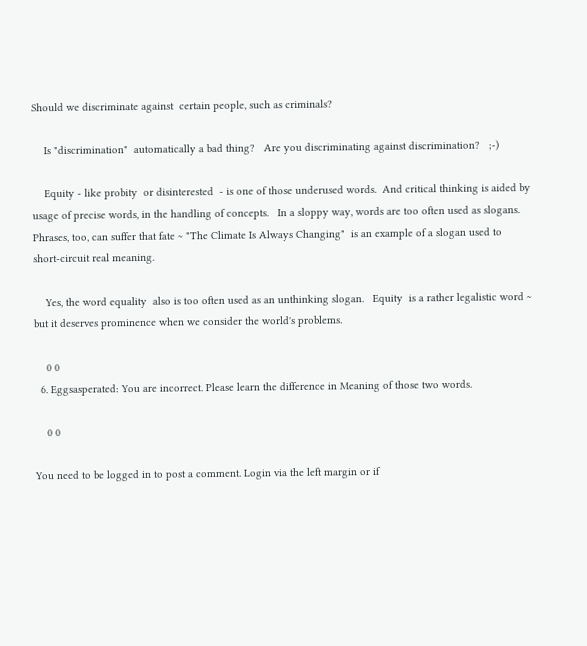Should we discriminate against  certain people, such as criminals?

    Is "discrimination"  automatically a bad thing?   Are you discriminating against discrimination?   ;-)

    Equity - like probity  or disinterested  - is one of those underused words.  And critical thinking is aided by usage of precise words, in the handling of concepts.   In a sloppy way, words are too often used as slogans.  Phrases, too, can suffer that fate ~ "The Climate Is Always Changing"  is an example of a slogan used to short-circuit real meaning.

    Yes, the word equality  also is too often used as an unthinking slogan.   Equity  is a rather legalistic word ~ but it deserves prominence when we consider the world's problems.

    0 0
  6. Eggsasperated: You are incorrect. Please learn the difference in Meaning of those two words.

    0 0

You need to be logged in to post a comment. Login via the left margin or if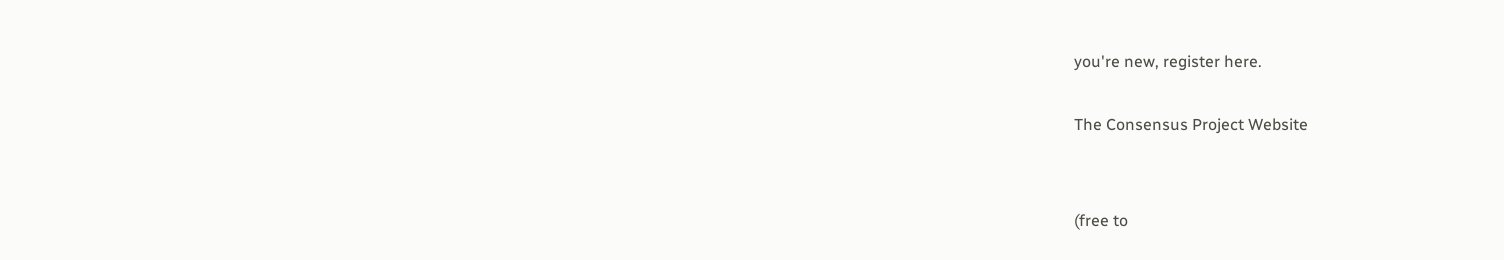you're new, register here.

The Consensus Project Website


(free to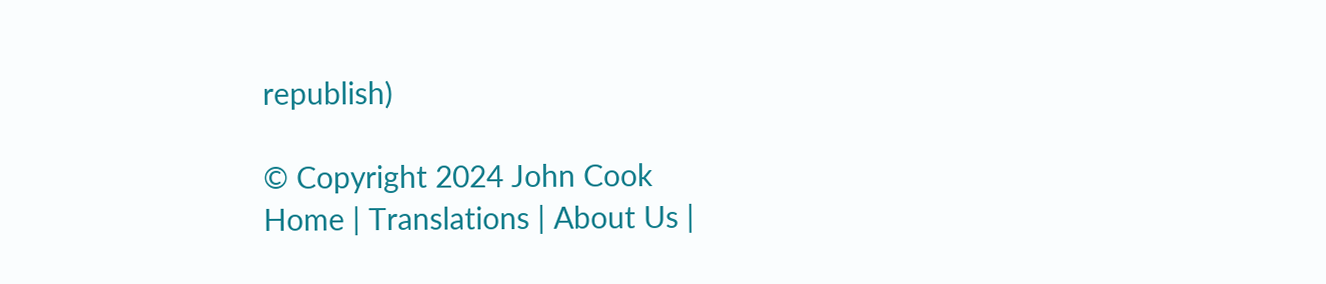republish)

© Copyright 2024 John Cook
Home | Translations | About Us |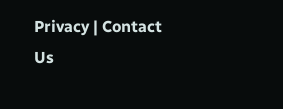Privacy | Contact Us